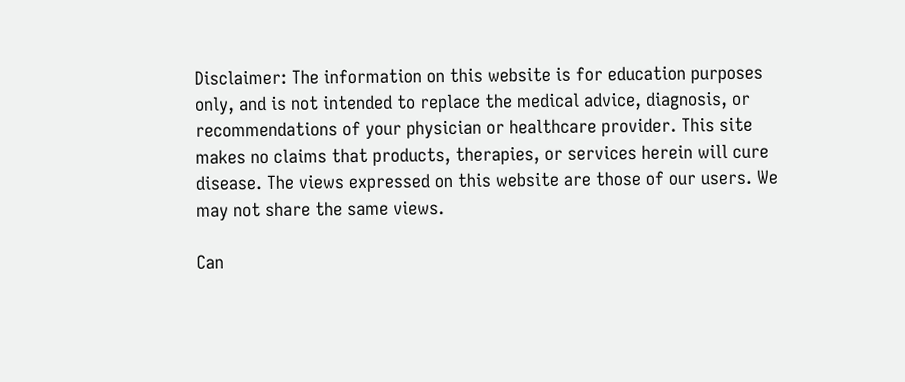Disclaimer: The information on this website is for education purposes only, and is not intended to replace the medical advice, diagnosis, or recommendations of your physician or healthcare provider. This site makes no claims that products, therapies, or services herein will cure disease. The views expressed on this website are those of our users. We may not share the same views.

Can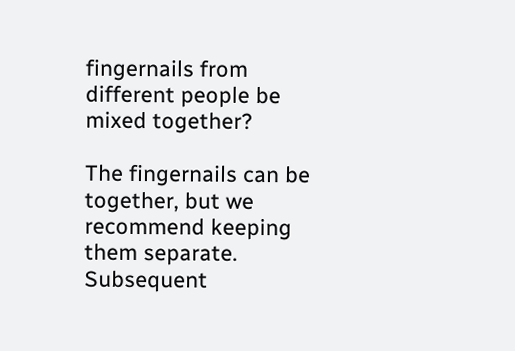fingernails from different people be mixed together?

The fingernails can be together, but we recommend keeping them separate. Subsequent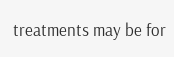treatments may be for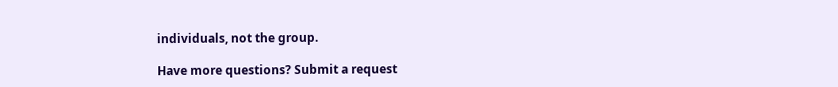individuals, not the group.

Have more questions? Submit a request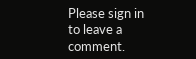Please sign in to leave a comment.